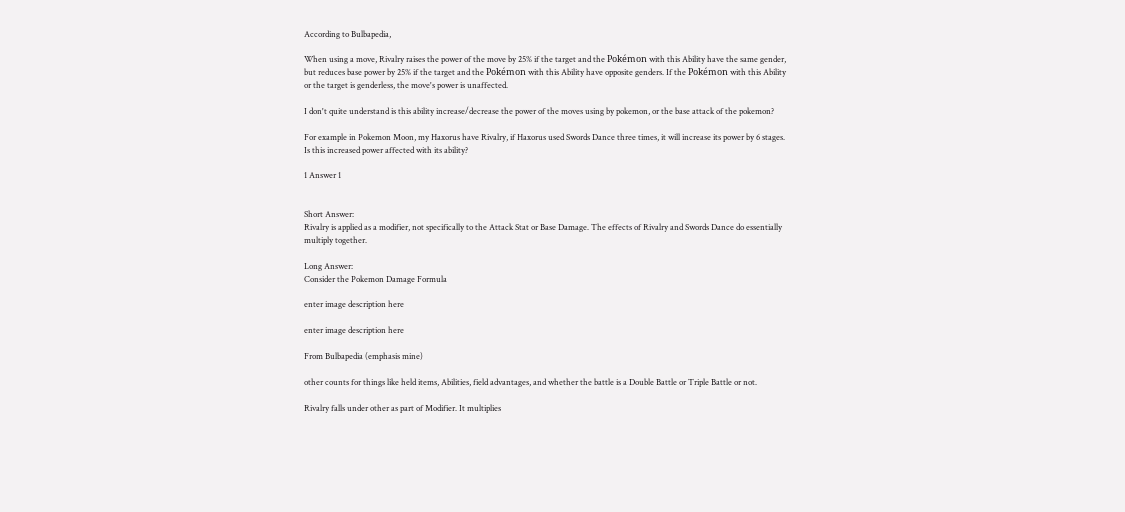According to Bulbapedia,

When using a move, Rivalry raises the power of the move by 25% if the target and the Pokémon with this Ability have the same gender, but reduces base power by 25% if the target and the Pokémon with this Ability have opposite genders. If the Pokémon with this Ability or the target is genderless, the move's power is unaffected.

I don't quite understand is this ability increase/decrease the power of the moves using by pokemon, or the base attack of the pokemon?

For example in Pokemon Moon, my Haxorus have Rivalry, if Haxorus used Swords Dance three times, it will increase its power by 6 stages. Is this increased power affected with its ability?

1 Answer 1


Short Answer:
Rivalry is applied as a modifier, not specifically to the Attack Stat or Base Damage. The effects of Rivalry and Swords Dance do essentially multiply together.

Long Answer:
Consider the Pokemon Damage Formula

enter image description here

enter image description here

From Bulbapedia (emphasis mine)

other counts for things like held items, Abilities, field advantages, and whether the battle is a Double Battle or Triple Battle or not.

Rivalry falls under other as part of Modifier. It multiplies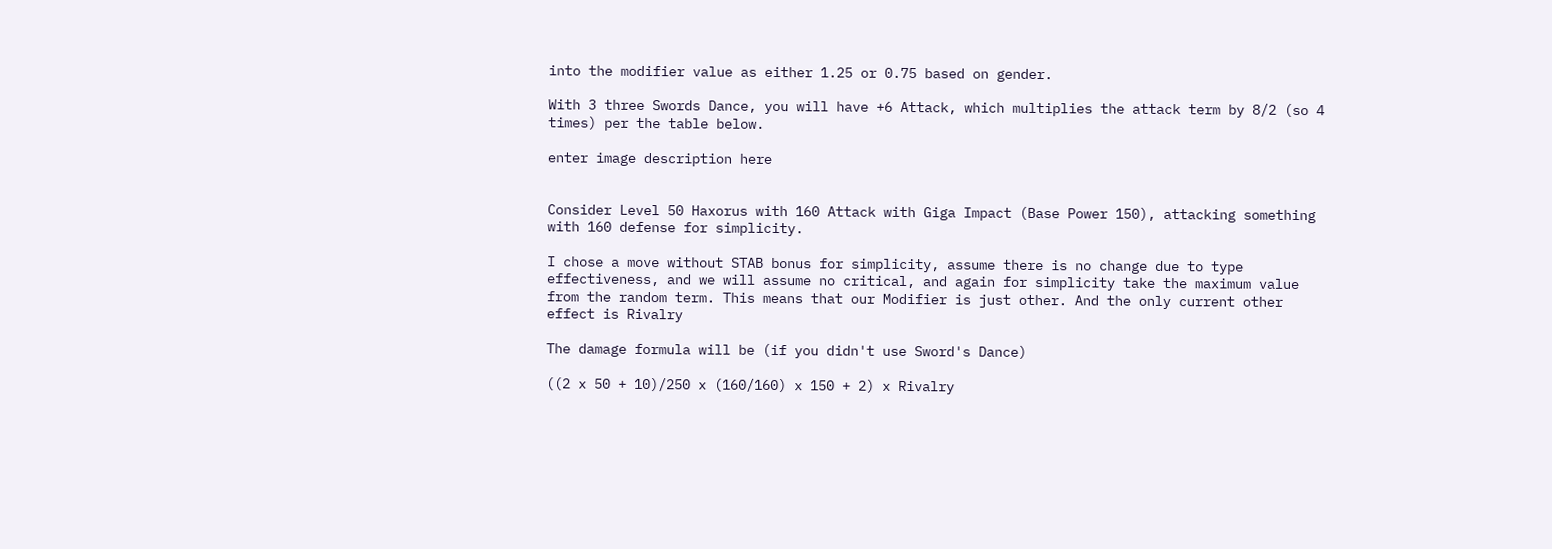into the modifier value as either 1.25 or 0.75 based on gender.

With 3 three Swords Dance, you will have +6 Attack, which multiplies the attack term by 8/2 (so 4 times) per the table below.

enter image description here


Consider Level 50 Haxorus with 160 Attack with Giga Impact (Base Power 150), attacking something with 160 defense for simplicity.

I chose a move without STAB bonus for simplicity, assume there is no change due to type effectiveness, and we will assume no critical, and again for simplicity take the maximum value from the random term. This means that our Modifier is just other. And the only current other effect is Rivalry

The damage formula will be (if you didn't use Sword's Dance)

((2 x 50 + 10)/250 x (160/160) x 150 + 2) x Rivalry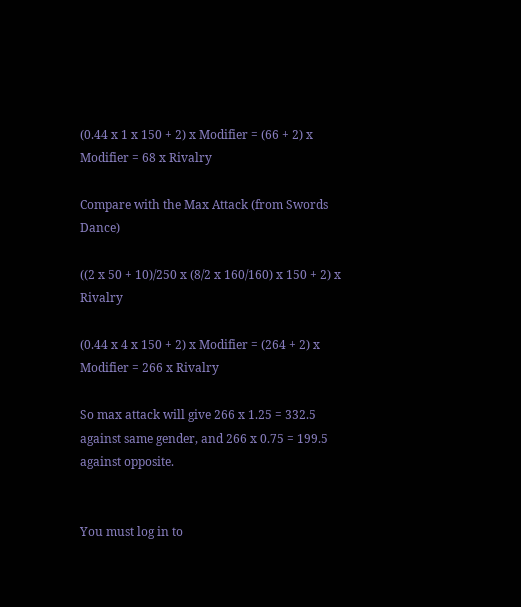(0.44 x 1 x 150 + 2) x Modifier = (66 + 2) x Modifier = 68 x Rivalry

Compare with the Max Attack (from Swords Dance)

((2 x 50 + 10)/250 x (8/2 x 160/160) x 150 + 2) x Rivalry

(0.44 x 4 x 150 + 2) x Modifier = (264 + 2) x Modifier = 266 x Rivalry

So max attack will give 266 x 1.25 = 332.5 against same gender, and 266 x 0.75 = 199.5 against opposite.


You must log in to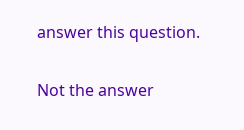answer this question.

Not the answer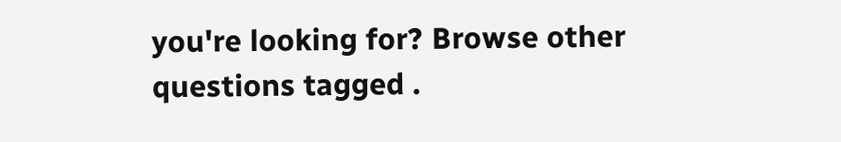you're looking for? Browse other questions tagged .